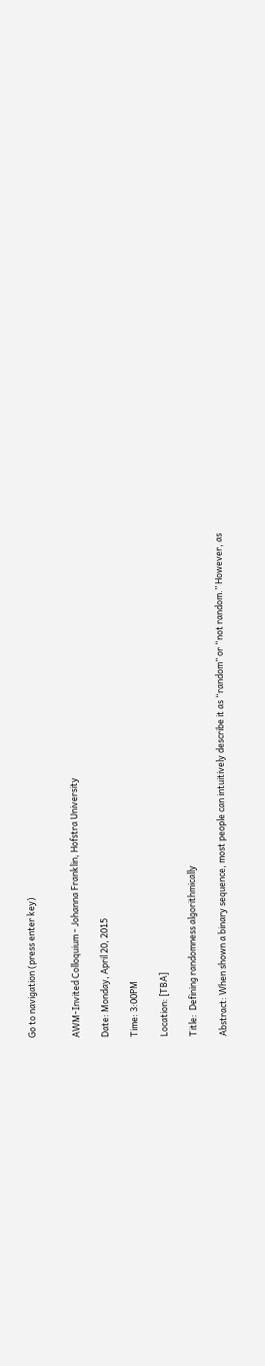Go to navigation (press enter key)


AWM-Invited Colloquium - Johanna Franklin, Hofstra University

Date: Monday, April 20, 2015

Time: 3:00PM

Location: [TBA]

Title:  Defining randomness algorithmically

Abstract: When shown a binary sequence, most people can intuitively describe it as “random” or “not random.” However, as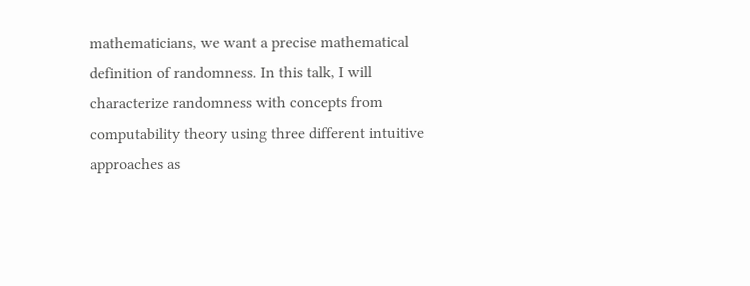mathematicians, we want a precise mathematical definition of randomness. In this talk, I will characterize randomness with concepts from computability theory using three different intuitive approaches as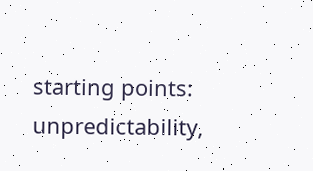starting points: unpredictability,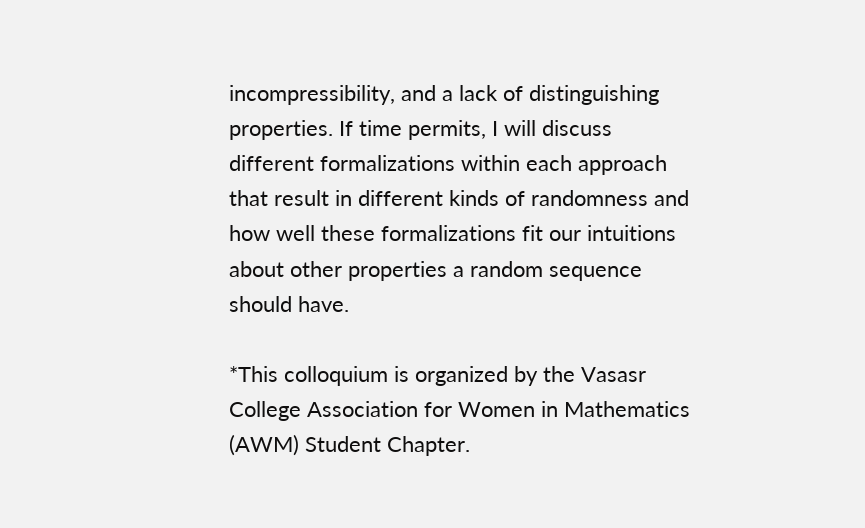incompressibility, and a lack of distinguishing properties. If time permits, I will discuss different formalizations within each approach that result in different kinds of randomness and how well these formalizations fit our intuitions about other properties a random sequence should have.

*This colloquium is organized by the Vasasr College Association for Women in Mathematics (AWM) Student Chapter.